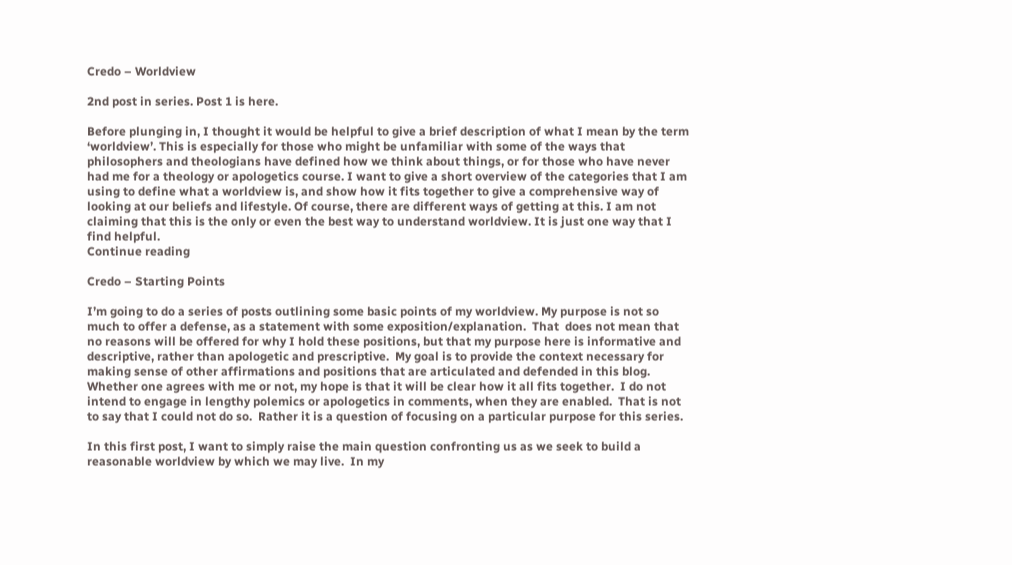Credo – Worldview

2nd post in series. Post 1 is here.

Before plunging in, I thought it would be helpful to give a brief description of what I mean by the term ‘worldview’. This is especially for those who might be unfamiliar with some of the ways that philosophers and theologians have defined how we think about things, or for those who have never had me for a theology or apologetics course. I want to give a short overview of the categories that I am using to define what a worldview is, and show how it fits together to give a comprehensive way of looking at our beliefs and lifestyle. Of course, there are different ways of getting at this. I am not claiming that this is the only or even the best way to understand worldview. It is just one way that I find helpful.
Continue reading

Credo – Starting Points

I’m going to do a series of posts outlining some basic points of my worldview. My purpose is not so much to offer a defense, as a statement with some exposition/explanation.  That  does not mean that no reasons will be offered for why I hold these positions, but that my purpose here is informative and descriptive, rather than apologetic and prescriptive.  My goal is to provide the context necessary for making sense of other affirmations and positions that are articulated and defended in this blog.  Whether one agrees with me or not, my hope is that it will be clear how it all fits together.  I do not intend to engage in lengthy polemics or apologetics in comments, when they are enabled.  That is not to say that I could not do so.  Rather it is a question of focusing on a particular purpose for this series.

In this first post, I want to simply raise the main question confronting us as we seek to build a reasonable worldview by which we may live.  In my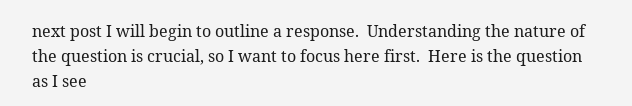next post I will begin to outline a response.  Understanding the nature of the question is crucial, so I want to focus here first.  Here is the question as I see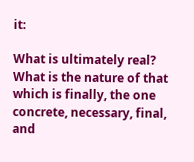it:

What is ultimately real?  What is the nature of that which is finally, the one concrete, necessary, final, and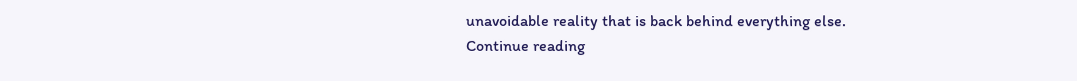unavoidable reality that is back behind everything else.
Continue reading